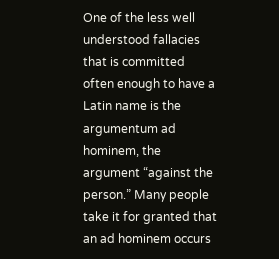One of the less well understood fallacies that is committed often enough to have a Latin name is the argumentum ad hominem, the argument “against the person.” Many people take it for granted that an ad hominem occurs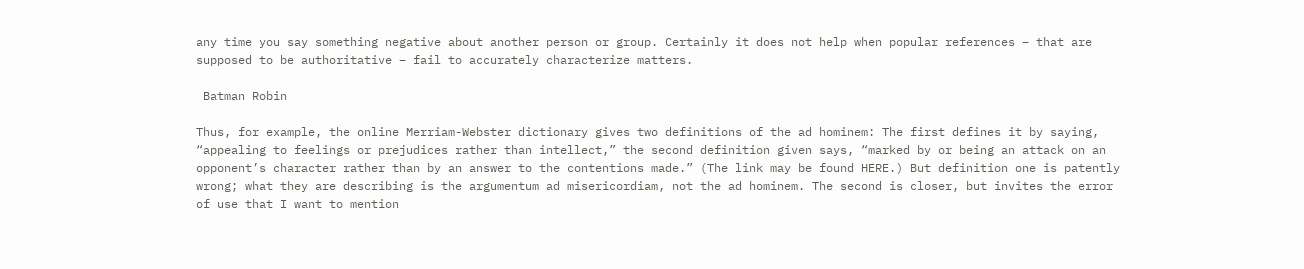any time you say something negative about another person or group. Certainly it does not help when popular references – that are supposed to be authoritative – fail to accurately characterize matters.

 Batman Robin

Thus, for example, the online Merriam-Webster dictionary gives two definitions of the ad hominem: The first defines it by saying, “appealing to feelings or prejudices rather than intellect,” the second definition given says, “marked by or being an attack on an opponent’s character rather than by an answer to the contentions made.” (The link may be found HERE.) But definition one is patently wrong; what they are describing is the argumentum ad misericordiam, not the ad hominem. The second is closer, but invites the error of use that I want to mention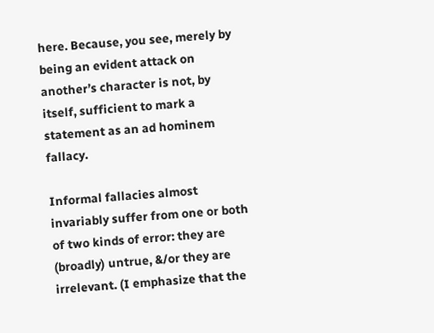here. Because, you see, merely by being an evident attack on another’s character is not, by itself, sufficient to mark a statement as an ad hominem fallacy.

Informal fallacies almost invariably suffer from one or both of two kinds of error: they are (broadly) untrue, &/or they are irrelevant. (I emphasize that the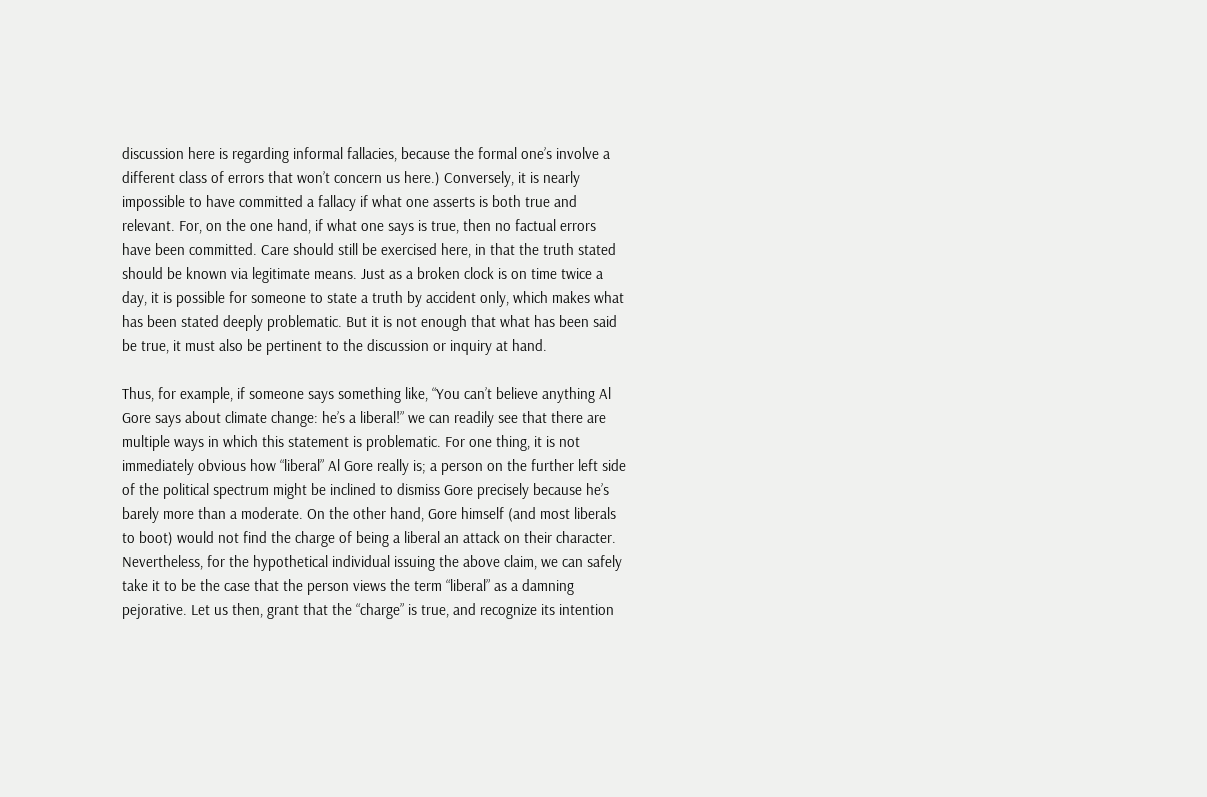discussion here is regarding informal fallacies, because the formal one’s involve a different class of errors that won’t concern us here.) Conversely, it is nearly impossible to have committed a fallacy if what one asserts is both true and relevant. For, on the one hand, if what one says is true, then no factual errors have been committed. Care should still be exercised here, in that the truth stated should be known via legitimate means. Just as a broken clock is on time twice a day, it is possible for someone to state a truth by accident only, which makes what has been stated deeply problematic. But it is not enough that what has been said be true, it must also be pertinent to the discussion or inquiry at hand.

Thus, for example, if someone says something like, “You can’t believe anything Al Gore says about climate change: he’s a liberal!” we can readily see that there are multiple ways in which this statement is problematic. For one thing, it is not immediately obvious how “liberal” Al Gore really is; a person on the further left side of the political spectrum might be inclined to dismiss Gore precisely because he’s barely more than a moderate. On the other hand, Gore himself (and most liberals to boot) would not find the charge of being a liberal an attack on their character. Nevertheless, for the hypothetical individual issuing the above claim, we can safely take it to be the case that the person views the term “liberal” as a damning pejorative. Let us then, grant that the “charge” is true, and recognize its intention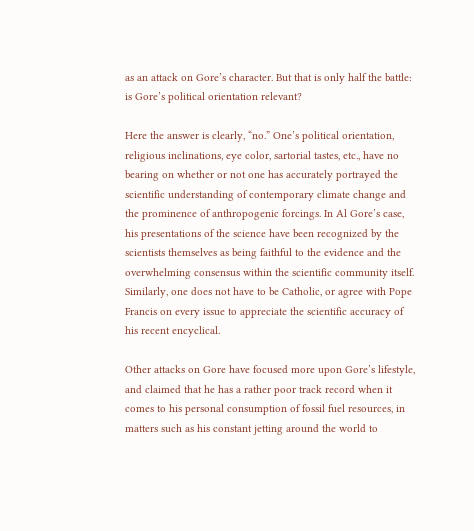as an attack on Gore’s character. But that is only half the battle: is Gore’s political orientation relevant?

Here the answer is clearly, “no.” One’s political orientation, religious inclinations, eye color, sartorial tastes, etc., have no bearing on whether or not one has accurately portrayed the scientific understanding of contemporary climate change and the prominence of anthropogenic forcings. In Al Gore’s case, his presentations of the science have been recognized by the scientists themselves as being faithful to the evidence and the overwhelming consensus within the scientific community itself. Similarly, one does not have to be Catholic, or agree with Pope Francis on every issue to appreciate the scientific accuracy of his recent encyclical.

Other attacks on Gore have focused more upon Gore’s lifestyle, and claimed that he has a rather poor track record when it comes to his personal consumption of fossil fuel resources, in matters such as his constant jetting around the world to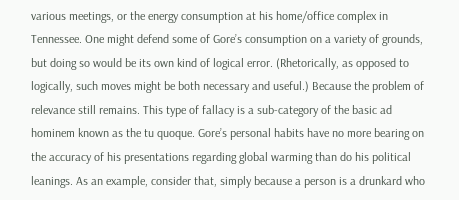various meetings, or the energy consumption at his home/office complex in Tennessee. One might defend some of Gore’s consumption on a variety of grounds, but doing so would be its own kind of logical error. (Rhetorically, as opposed to logically, such moves might be both necessary and useful.) Because the problem of relevance still remains. This type of fallacy is a sub-category of the basic ad hominem known as the tu quoque. Gore’s personal habits have no more bearing on the accuracy of his presentations regarding global warming than do his political leanings. As an example, consider that, simply because a person is a drunkard who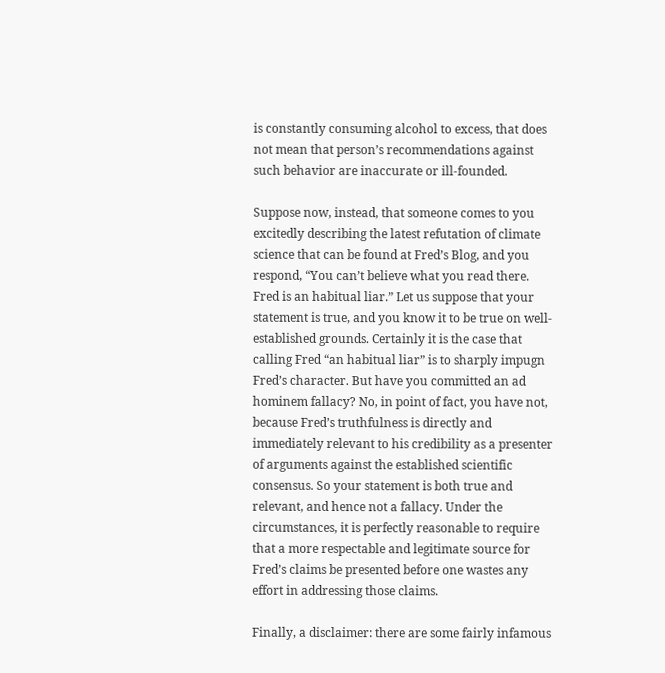is constantly consuming alcohol to excess, that does not mean that person’s recommendations against such behavior are inaccurate or ill-founded.

Suppose now, instead, that someone comes to you excitedly describing the latest refutation of climate science that can be found at Fred’s Blog, and you respond, “You can’t believe what you read there. Fred is an habitual liar.” Let us suppose that your statement is true, and you know it to be true on well-established grounds. Certainly it is the case that calling Fred “an habitual liar” is to sharply impugn Fred’s character. But have you committed an ad hominem fallacy? No, in point of fact, you have not, because Fred’s truthfulness is directly and immediately relevant to his credibility as a presenter of arguments against the established scientific consensus. So your statement is both true and relevant, and hence not a fallacy. Under the circumstances, it is perfectly reasonable to require that a more respectable and legitimate source for Fred’s claims be presented before one wastes any effort in addressing those claims.

Finally, a disclaimer: there are some fairly infamous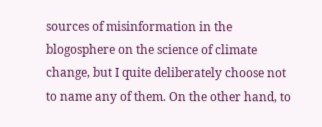sources of misinformation in the blogosphere on the science of climate change, but I quite deliberately choose not to name any of them. On the other hand, to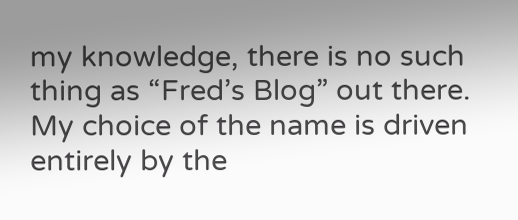my knowledge, there is no such thing as “Fred’s Blog” out there. My choice of the name is driven entirely by the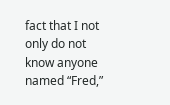fact that I not only do not know anyone named “Fred,”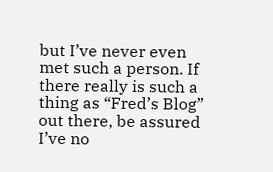but I’ve never even met such a person. If there really is such a thing as “Fred’s Blog” out there, be assured I’ve no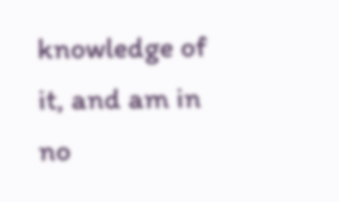knowledge of it, and am in no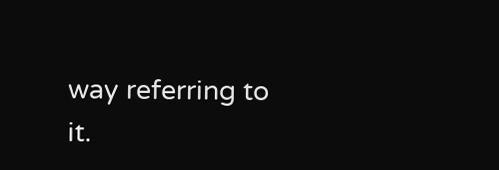way referring to it.